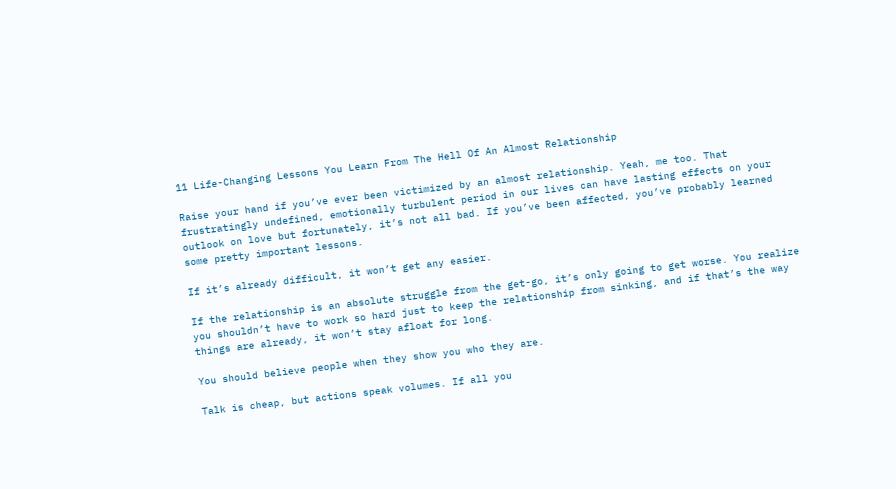11 Life-Changing Lessons You Learn From The Hell Of An Almost Relationship

Raise your hand if you’ve ever been victimized by an almost relationship. Yeah, me too. That frustratingly undefined, emotionally turbulent period in our lives can have lasting effects on your outlook on love but fortunately, it’s not all bad. If you’ve been affected, you’ve probably learned some pretty important lessons.

If it’s already difficult, it won’t get any easier.

If the relationship is an absolute struggle from the get-go, it’s only going to get worse. You realize you shouldn’t have to work so hard just to keep the relationship from sinking, and if that’s the way things are already, it won’t stay afloat for long.

You should believe people when they show you who they are.

Talk is cheap, but actions speak volumes. If all you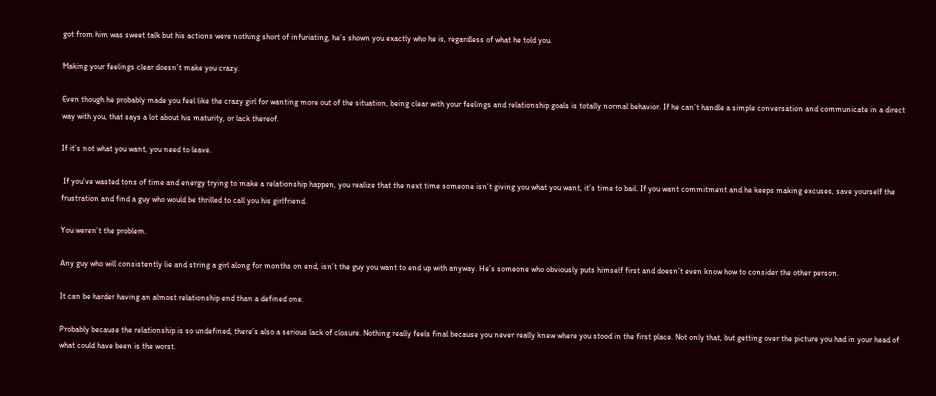got from him was sweet talk but his actions were nothing short of infuriating, he’s shown you exactly who he is, regardless of what he told you.

Making your feelings clear doesn’t make you crazy.

Even though he probably made you feel like the crazy girl for wanting more out of the situation, being clear with your feelings and relationship goals is totally normal behavior. If he can’t handle a simple conversation and communicate in a direct way with you, that says a lot about his maturity, or lack thereof.

If it’s not what you want, you need to leave.

 If you’ve wasted tons of time and energy trying to make a relationship happen, you realize that the next time someone isn’t giving you what you want, it’s time to bail. If you want commitment and he keeps making excuses, save yourself the frustration and find a guy who would be thrilled to call you his girlfriend.

You weren’t the problem.

Any guy who will consistently lie and string a girl along for months on end, isn’t the guy you want to end up with anyway. He’s someone who obviously puts himself first and doesn’t even know how to consider the other person.

It can be harder having an almost relationship end than a defined one.

Probably because the relationship is so undefined, there’s also a serious lack of closure. Nothing really feels final because you never really knew where you stood in the first place. Not only that, but getting over the picture you had in your head of what could have been is the worst.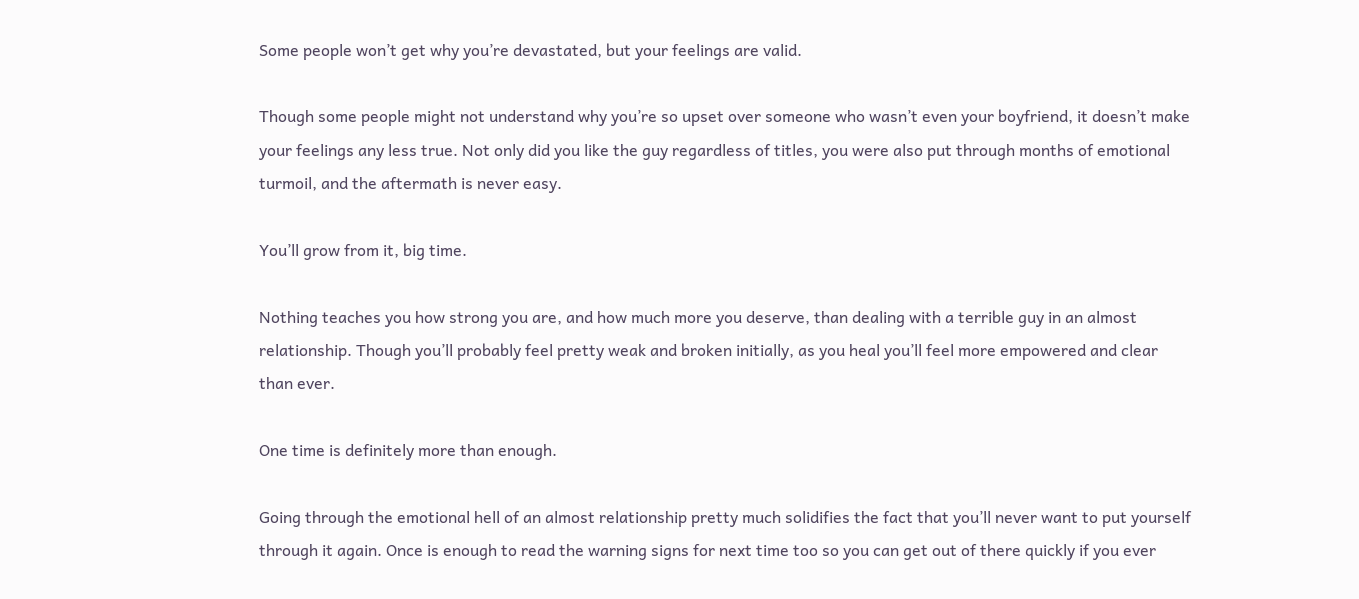Some people won’t get why you’re devastated, but your feelings are valid.

Though some people might not understand why you’re so upset over someone who wasn’t even your boyfriend, it doesn’t make your feelings any less true. Not only did you like the guy regardless of titles, you were also put through months of emotional turmoil, and the aftermath is never easy.

You’ll grow from it, big time.

Nothing teaches you how strong you are, and how much more you deserve, than dealing with a terrible guy in an almost relationship. Though you’ll probably feel pretty weak and broken initially, as you heal you’ll feel more empowered and clear than ever.

One time is definitely more than enough.

Going through the emotional hell of an almost relationship pretty much solidifies the fact that you’ll never want to put yourself through it again. Once is enough to read the warning signs for next time too so you can get out of there quickly if you ever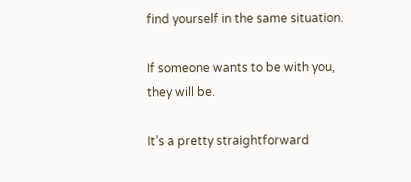find yourself in the same situation.

If someone wants to be with you, they will be.

It’s a pretty straightforward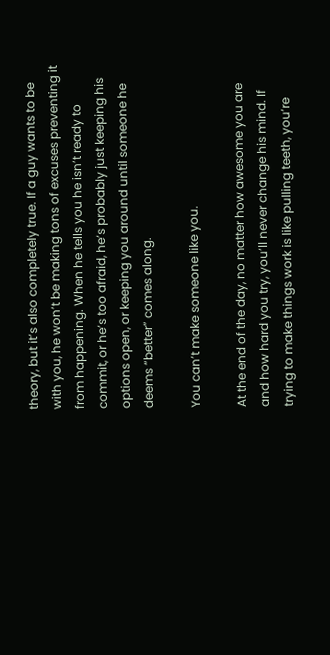theory, but it’s also completely true. If a guy wants to be with you, he won’t be making tons of excuses preventing it from happening. When he tells you he isn’t ready to commit, or he’s too afraid, he’s probably just keeping his options open, or keeping you around until someone he deems “better” comes along.

You can’t make someone like you.

At the end of the day, no matter how awesome you are and how hard you try, you’ll never change his mind. If trying to make things work is like pulling teeth, you’re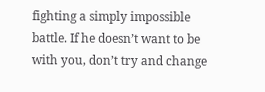fighting a simply impossible battle. If he doesn’t want to be with you, don’t try and change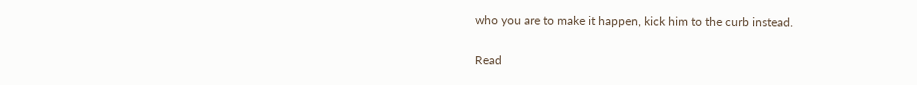who you are to make it happen, kick him to the curb instead.

Read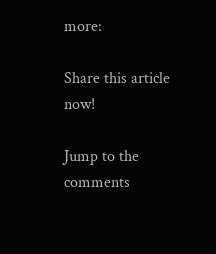more:

Share this article now!

Jump to the comments